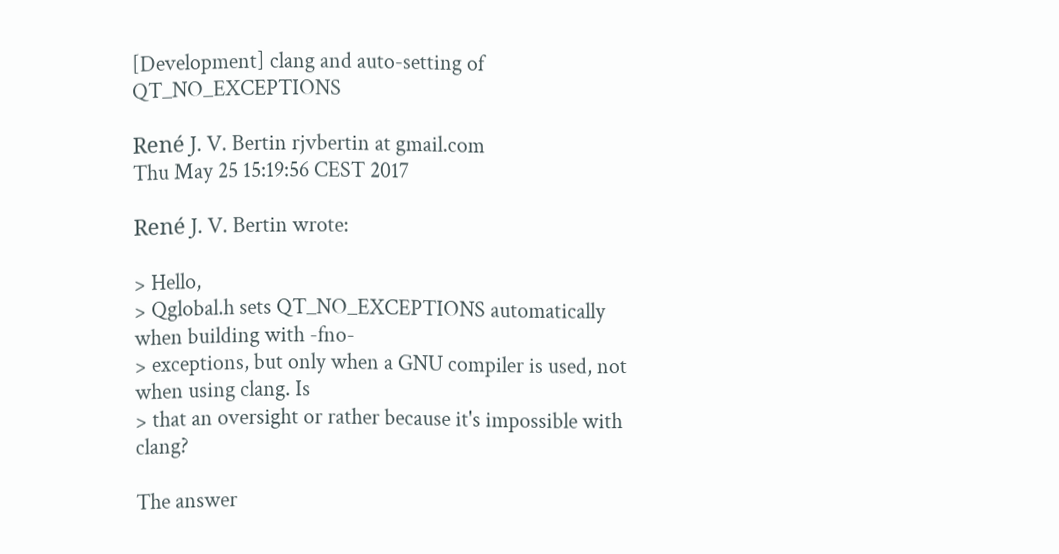[Development] clang and auto-setting of QT_NO_EXCEPTIONS

René J. V. Bertin rjvbertin at gmail.com
Thu May 25 15:19:56 CEST 2017

René J. V. Bertin wrote:

> Hello,
> Qglobal.h sets QT_NO_EXCEPTIONS automatically when building with -fno-
> exceptions, but only when a GNU compiler is used, not when using clang. Is
> that an oversight or rather because it's impossible with clang?

The answer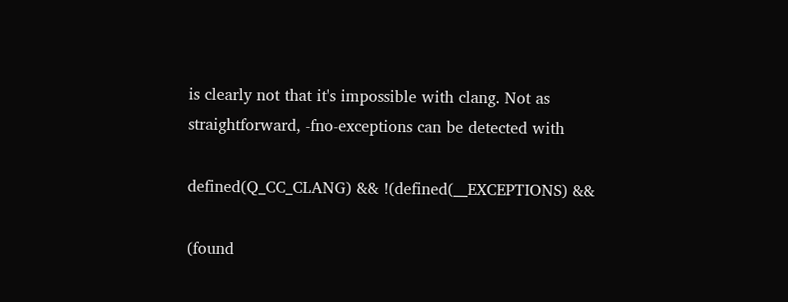is clearly not that it's impossible with clang. Not as
straightforward, -fno-exceptions can be detected with

defined(Q_CC_CLANG) && !(defined(__EXCEPTIONS) &&

(found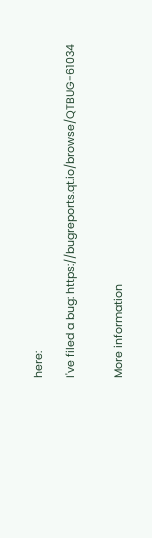here:

I've filed a bug: https://bugreports.qt.io/browse/QTBUG-61034


More information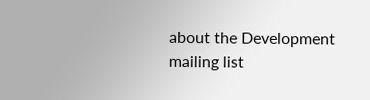about the Development mailing list